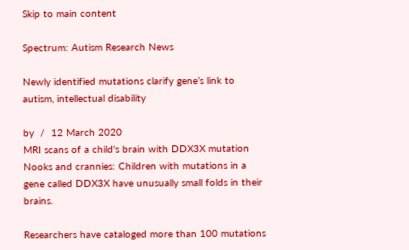Skip to main content

Spectrum: Autism Research News

Newly identified mutations clarify gene’s link to autism, intellectual disability

by  /  12 March 2020
MRI scans of a child's brain with DDX3X mutation
Nooks and crannies: Children with mutations in a gene called DDX3X have unusually small folds in their brains.

Researchers have cataloged more than 100 mutations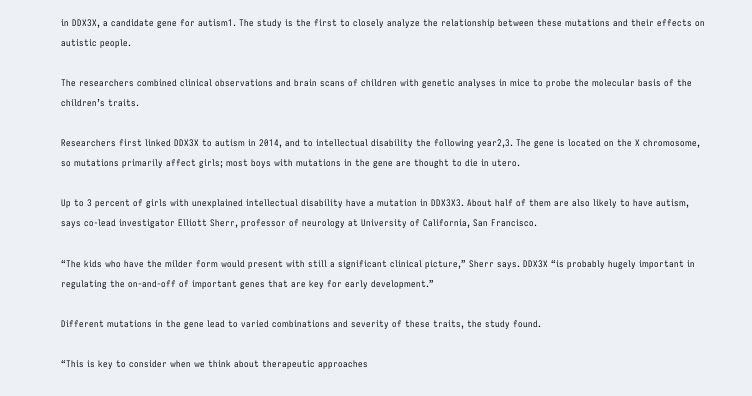in DDX3X, a candidate gene for autism1. The study is the first to closely analyze the relationship between these mutations and their effects on autistic people.

The researchers combined clinical observations and brain scans of children with genetic analyses in mice to probe the molecular basis of the children’s traits.

Researchers first linked DDX3X to autism in 2014, and to intellectual disability the following year2,3. The gene is located on the X chromosome, so mutations primarily affect girls; most boys with mutations in the gene are thought to die in utero.

Up to 3 percent of girls with unexplained intellectual disability have a mutation in DDX3X3. About half of them are also likely to have autism, says co-lead investigator Elliott Sherr, professor of neurology at University of California, San Francisco.

“The kids who have the milder form would present with still a significant clinical picture,” Sherr says. DDX3X “is probably hugely important in regulating the on-and-off of important genes that are key for early development.”

Different mutations in the gene lead to varied combinations and severity of these traits, the study found.

“This is key to consider when we think about therapeutic approaches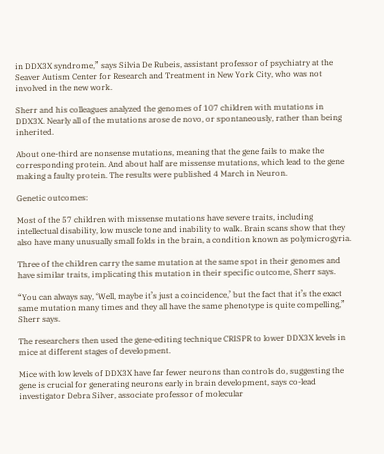in DDX3X syndrome,” says Silvia De Rubeis, assistant professor of psychiatry at the Seaver Autism Center for Research and Treatment in New York City, who was not involved in the new work.

Sherr and his colleagues analyzed the genomes of 107 children with mutations in DDX3X. Nearly all of the mutations arose de novo, or spontaneously, rather than being inherited.

About one-third are nonsense mutations, meaning that the gene fails to make the corresponding protein. And about half are missense mutations, which lead to the gene making a faulty protein. The results were published 4 March in Neuron.

Genetic outcomes:

Most of the 57 children with missense mutations have severe traits, including intellectual disability, low muscle tone and inability to walk. Brain scans show that they also have many unusually small folds in the brain, a condition known as polymicrogyria.

Three of the children carry the same mutation at the same spot in their genomes and have similar traits, implicating this mutation in their specific outcome, Sherr says.

“You can always say, ‘Well, maybe it’s just a coincidence,’ but the fact that it’s the exact same mutation many times and they all have the same phenotype is quite compelling,” Sherr says.

The researchers then used the gene-editing technique CRISPR to lower DDX3X levels in mice at different stages of development.

Mice with low levels of DDX3X have far fewer neurons than controls do, suggesting the gene is crucial for generating neurons early in brain development, says co-lead investigator Debra Silver, associate professor of molecular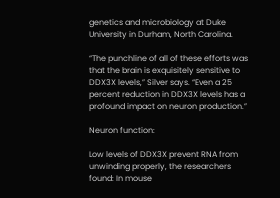genetics and microbiology at Duke University in Durham, North Carolina.

“The punchline of all of these efforts was that the brain is exquisitely sensitive to DDX3X levels,” Silver says. “Even a 25 percent reduction in DDX3X levels has a profound impact on neuron production.”

Neuron function:

Low levels of DDX3X prevent RNA from unwinding properly, the researchers found: In mouse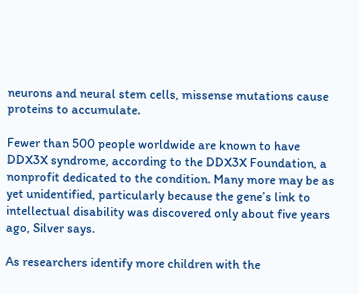neurons and neural stem cells, missense mutations cause proteins to accumulate.

Fewer than 500 people worldwide are known to have DDX3X syndrome, according to the DDX3X Foundation, a nonprofit dedicated to the condition. Many more may be as yet unidentified, particularly because the gene’s link to intellectual disability was discovered only about five years ago, Silver says.

As researchers identify more children with the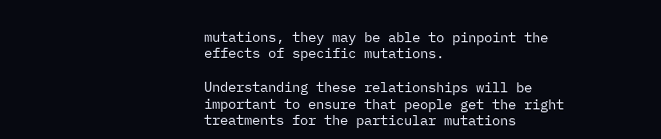mutations, they may be able to pinpoint the effects of specific mutations.

Understanding these relationships will be important to ensure that people get the right treatments for the particular mutations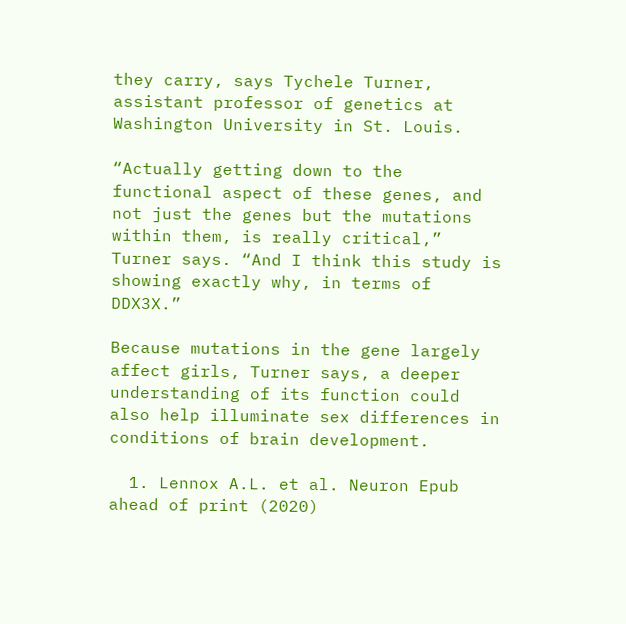they carry, says Tychele Turner, assistant professor of genetics at Washington University in St. Louis.

“Actually getting down to the functional aspect of these genes, and not just the genes but the mutations within them, is really critical,” Turner says. “And I think this study is showing exactly why, in terms of DDX3X.”

Because mutations in the gene largely affect girls, Turner says, a deeper understanding of its function could also help illuminate sex differences in conditions of brain development.

  1. Lennox A.L. et al. Neuron Epub ahead of print (2020)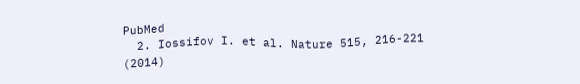PubMed
  2. Iossifov I. et al. Nature 515, 216-221 (2014)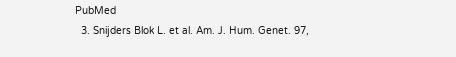PubMed
  3. Snijders Blok L. et al. Am. J. Hum. Genet. 97,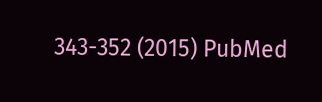343-352 (2015) PubMed